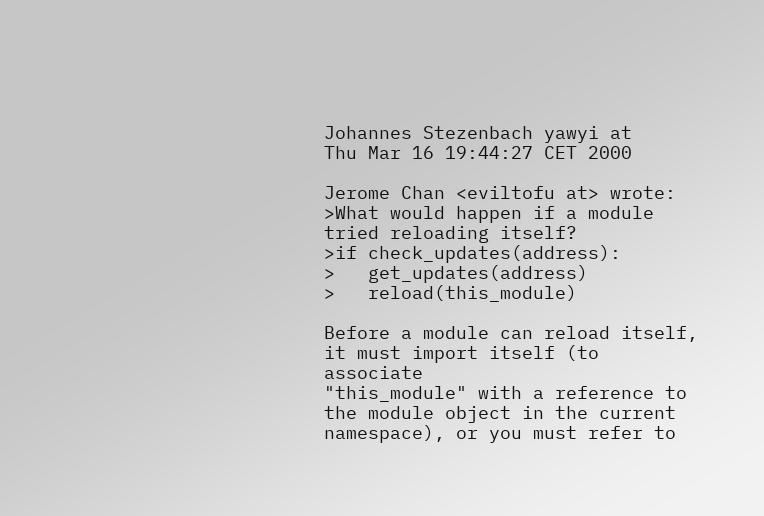Johannes Stezenbach yawyi at
Thu Mar 16 19:44:27 CET 2000

Jerome Chan <eviltofu at> wrote:
>What would happen if a module tried reloading itself?
>if check_updates(address):
>   get_updates(address)
>   reload(this_module)

Before a module can reload itself, it must import itself (to associate
"this_module" with a reference to the module object in the current
namespace), or you must refer to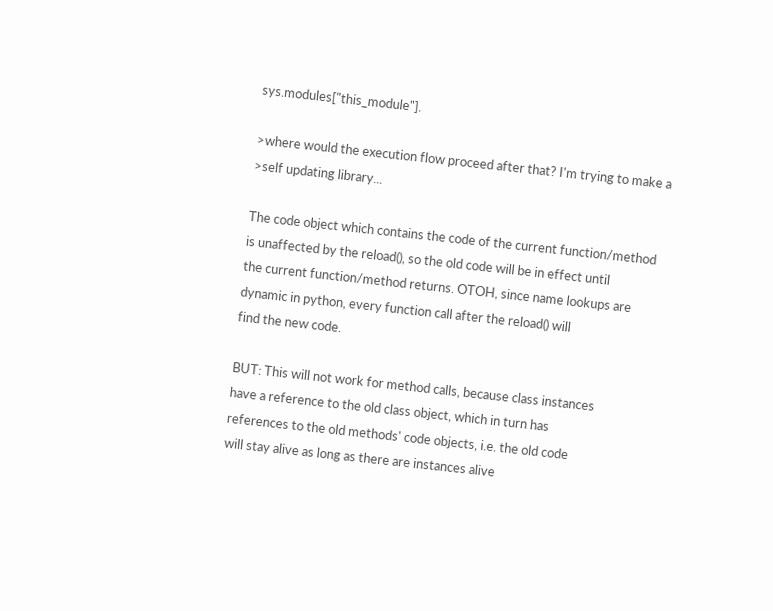sys.modules["this_module"].

>where would the execution flow proceed after that? I'm trying to make a
>self updating library...

The code object which contains the code of the current function/method
is unaffected by the reload(), so the old code will be in effect until
the current function/method returns. OTOH, since name lookups are
dynamic in python, every function call after the reload() will
find the new code.

BUT: This will not work for method calls, because class instances
have a reference to the old class object, which in turn has
references to the old methods' code objects, i.e. the old code
will stay alive as long as there are instances alive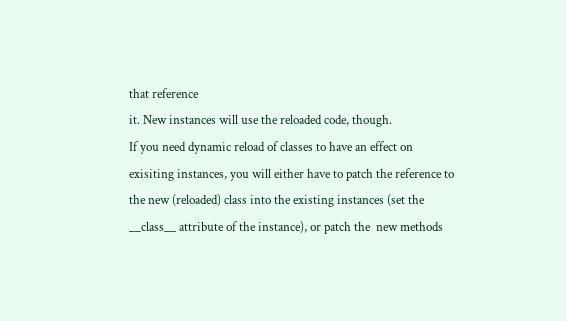that reference
it. New instances will use the reloaded code, though.
If you need dynamic reload of classes to have an effect on
exisiting instances, you will either have to patch the reference to
the new (reloaded) class into the existing instances (set the
__class__ attribute of the instance), or patch the  new methods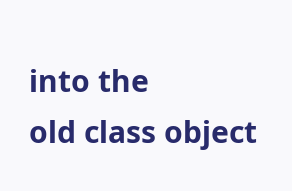into the
old class object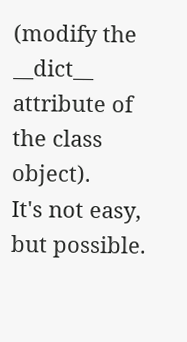(modify the __dict__ attribute of the class object).
It's not easy, but possible.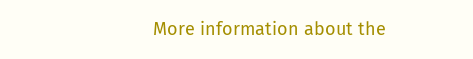More information about the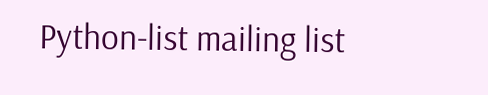Python-list mailing list